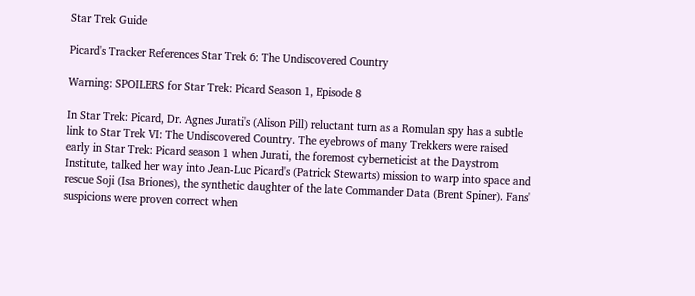Star Trek Guide

Picard's Tracker References Star Trek 6: The Undiscovered Country

Warning: SPOILERS for Star Trek: Picard Season 1, Episode 8

In Star Trek: Picard, Dr. Agnes Jurati's (Alison Pill) reluctant turn as a Romulan spy has a subtle link to Star Trek VI: The Undiscovered Country. The eyebrows of many Trekkers were raised early in Star Trek: Picard season 1 when Jurati, the foremost cyberneticist at the Daystrom Institute, talked her way into Jean-Luc Picard's (Patrick Stewarts) mission to warp into space and rescue Soji (Isa Briones), the synthetic daughter of the late Commander Data (Brent Spiner). Fans' suspicions were proven correct when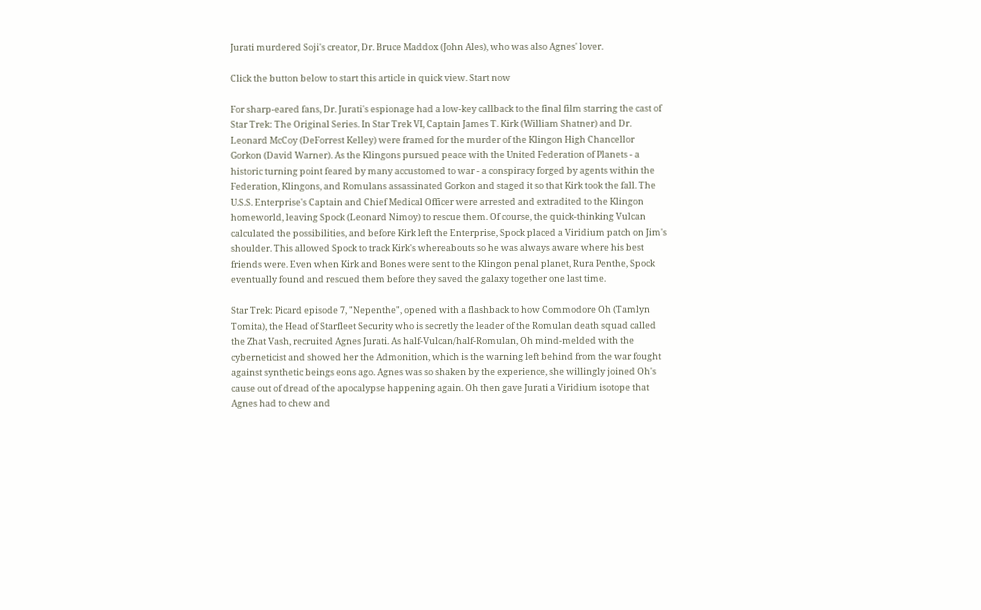Jurati murdered Soji's creator, Dr. Bruce Maddox (John Ales), who was also Agnes' lover.

Click the button below to start this article in quick view. Start now

For sharp-eared fans, Dr. Jurati's espionage had a low-key callback to the final film starring the cast of Star Trek: The Original Series. In Star Trek VI, Captain James T. Kirk (William Shatner) and Dr. Leonard McCoy (DeForrest Kelley) were framed for the murder of the Klingon High Chancellor Gorkon (David Warner). As the Klingons pursued peace with the United Federation of Planets - a historic turning point feared by many accustomed to war - a conspiracy forged by agents within the Federation, Klingons, and Romulans assassinated Gorkon and staged it so that Kirk took the fall. The U.S.S. Enterprise's Captain and Chief Medical Officer were arrested and extradited to the Klingon homeworld, leaving Spock (Leonard Nimoy) to rescue them. Of course, the quick-thinking Vulcan calculated the possibilities, and before Kirk left the Enterprise, Spock placed a Viridium patch on Jim's shoulder. This allowed Spock to track Kirk's whereabouts so he was always aware where his best friends were. Even when Kirk and Bones were sent to the Klingon penal planet, Rura Penthe, Spock eventually found and rescued them before they saved the galaxy together one last time.

Star Trek: Picard episode 7, "Nepenthe", opened with a flashback to how Commodore Oh (Tamlyn Tomita), the Head of Starfleet Security who is secretly the leader of the Romulan death squad called the Zhat Vash, recruited Agnes Jurati. As half-Vulcan/half-Romulan, Oh mind-melded with the cyberneticist and showed her the Admonition, which is the warning left behind from the war fought against synthetic beings eons ago. Agnes was so shaken by the experience, she willingly joined Oh's cause out of dread of the apocalypse happening again. Oh then gave Jurati a Viridium isotope that Agnes had to chew and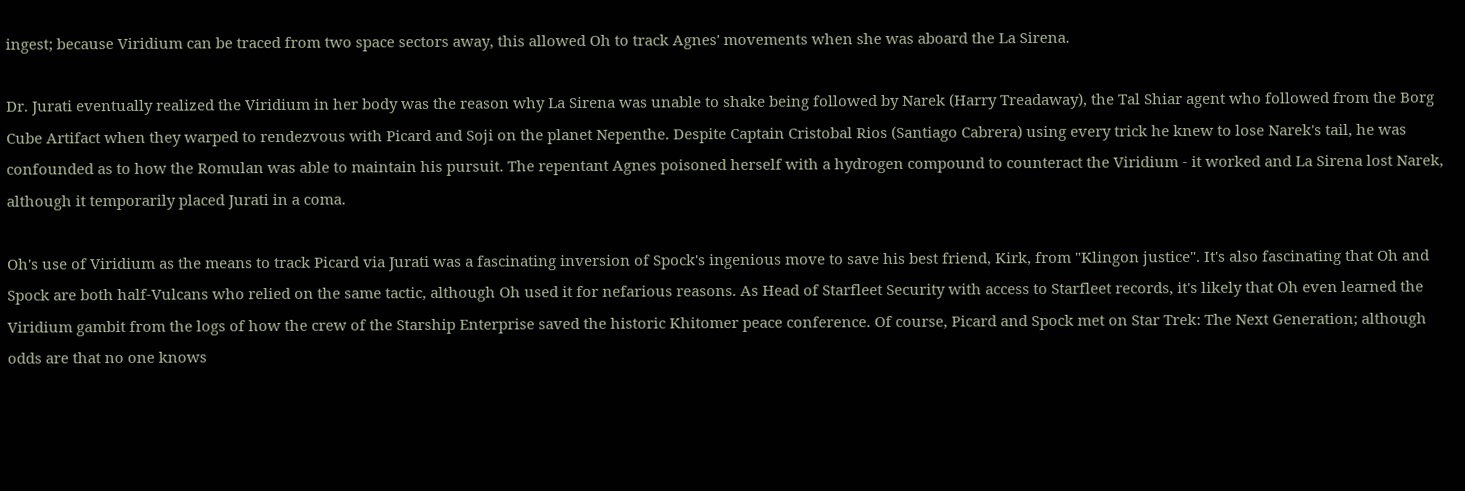ingest; because Viridium can be traced from two space sectors away, this allowed Oh to track Agnes' movements when she was aboard the La Sirena.

Dr. Jurati eventually realized the Viridium in her body was the reason why La Sirena was unable to shake being followed by Narek (Harry Treadaway), the Tal Shiar agent who followed from the Borg Cube Artifact when they warped to rendezvous with Picard and Soji on the planet Nepenthe. Despite Captain Cristobal Rios (Santiago Cabrera) using every trick he knew to lose Narek's tail, he was confounded as to how the Romulan was able to maintain his pursuit. The repentant Agnes poisoned herself with a hydrogen compound to counteract the Viridium - it worked and La Sirena lost Narek, although it temporarily placed Jurati in a coma.

Oh's use of Viridium as the means to track Picard via Jurati was a fascinating inversion of Spock's ingenious move to save his best friend, Kirk, from "Klingon justice". It's also fascinating that Oh and Spock are both half-Vulcans who relied on the same tactic, although Oh used it for nefarious reasons. As Head of Starfleet Security with access to Starfleet records, it's likely that Oh even learned the Viridium gambit from the logs of how the crew of the Starship Enterprise saved the historic Khitomer peace conference. Of course, Picard and Spock met on Star Trek: The Next Generation; although odds are that no one knows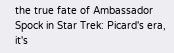the true fate of Ambassador Spock in Star Trek: Picard's era, it's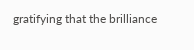gratifying that the brilliance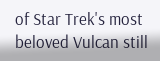of Star Trek's most beloved Vulcan still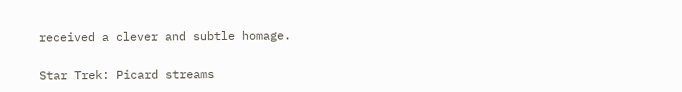received a clever and subtle homage.

Star Trek: Picard streams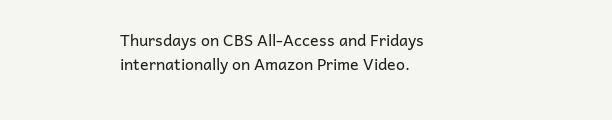Thursdays on CBS All-Access and Fridays internationally on Amazon Prime Video.